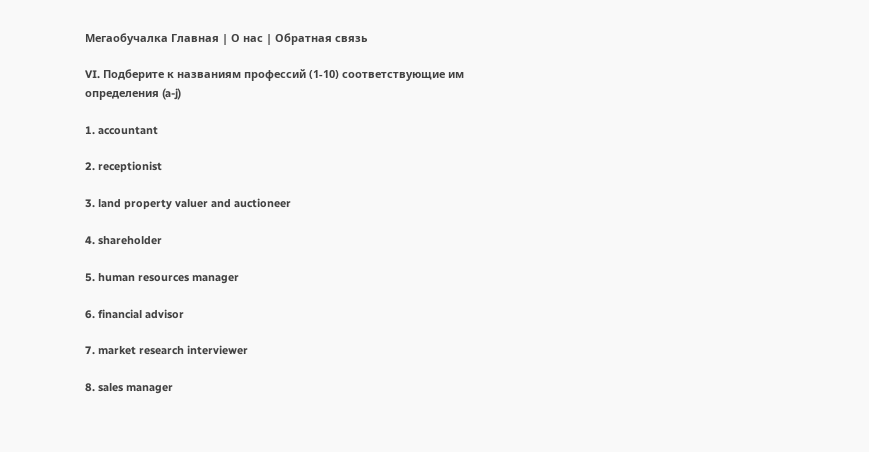Мегаобучалка Главная | О нас | Обратная связь

VI. Подберите к названиям профессий (1-10) соответствующие им определения (a-j)

1. accountant

2. receptionist

3. land property valuer and auctioneer

4. shareholder

5. human resources manager

6. financial advisor

7. market research interviewer

8. sales manager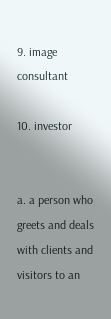9. image consultant

10. investor


a. a person who greets and deals with clients and visitors to an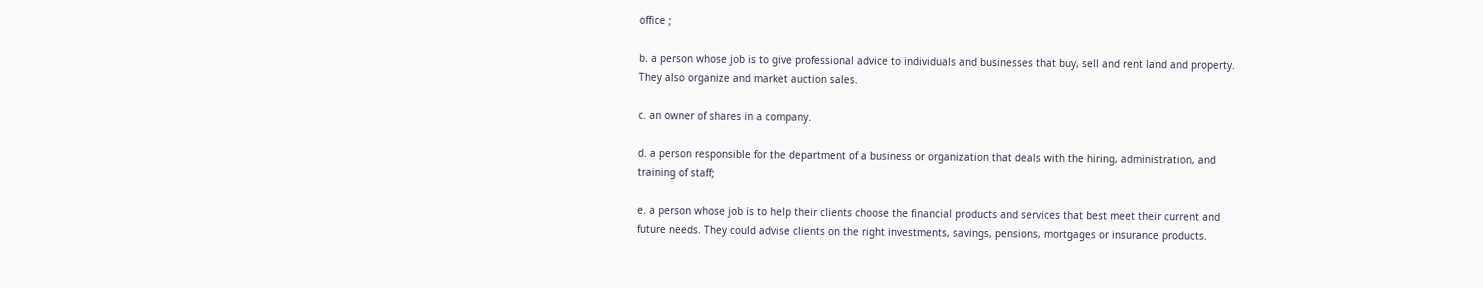office ;

b. a person whose job is to give professional advice to individuals and businesses that buy, sell and rent land and property. They also organize and market auction sales.

c. an owner of shares in a company.

d. a person responsible for the department of a business or organization that deals with the hiring, administration, and training of staff;

e. a person whose job is to help their clients choose the financial products and services that best meet their current and future needs. They could advise clients on the right investments, savings, pensions, mortgages or insurance products.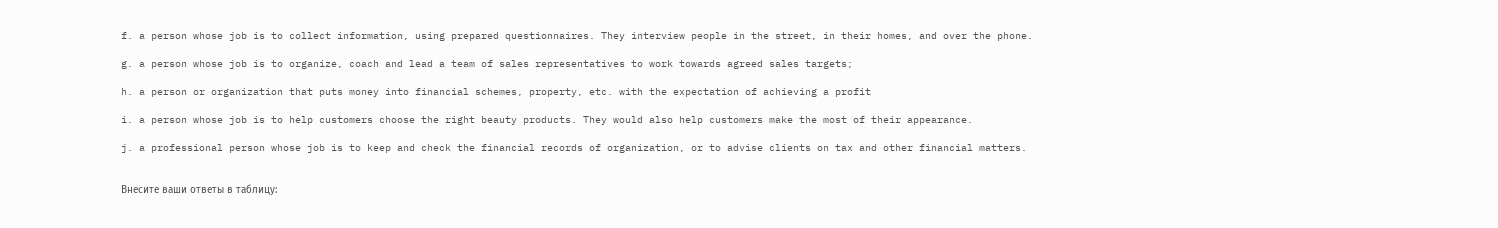f. a person whose job is to collect information, using prepared questionnaires. They interview people in the street, in their homes, and over the phone.

g. a person whose job is to organize, coach and lead a team of sales representatives to work towards agreed sales targets;

h. a person or organization that puts money into financial schemes, property, etc. with the expectation of achieving a profit

i. a person whose job is to help customers choose the right beauty products. They would also help customers make the most of their appearance.

j. a professional person whose job is to keep and check the financial records of organization, or to advise clients on tax and other financial matters.


Внесите ваши ответы в таблицу: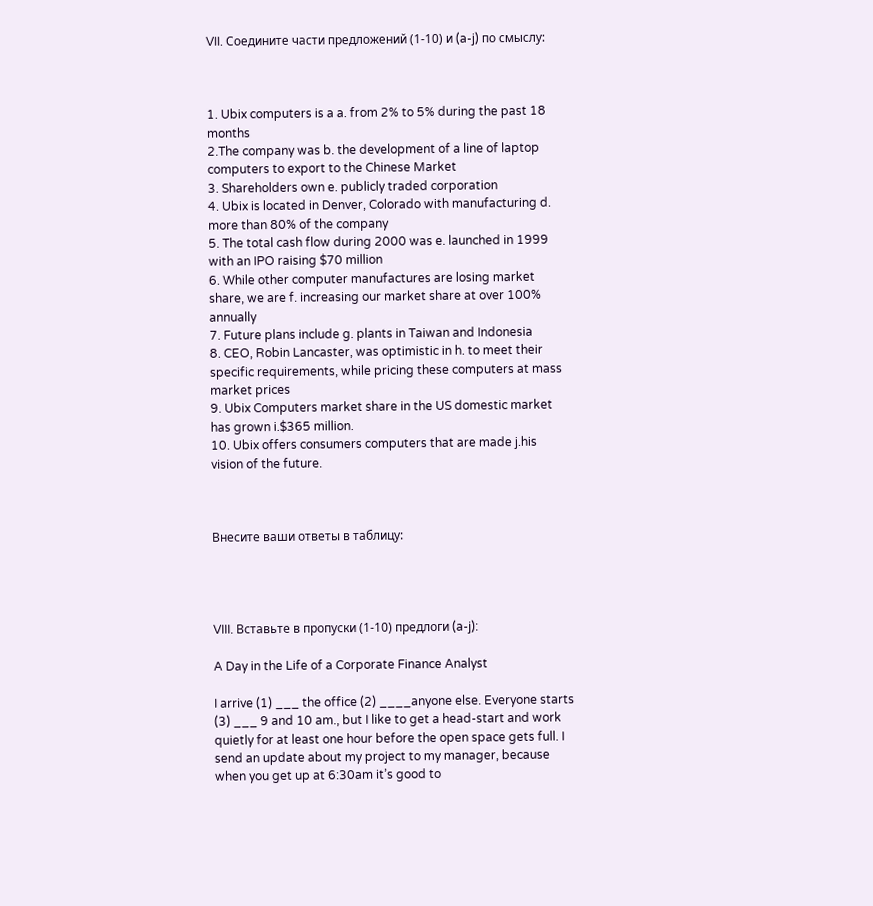VII. Соедините части предложений (1-10) и (a-j) по смыслу:



1. Ubix computers is a a. from 2% to 5% during the past 18 months
2.The company was b. the development of a line of laptop computers to export to the Chinese Market
3. Shareholders own e. publicly traded corporation
4. Ubix is located in Denver, Colorado with manufacturing d. more than 80% of the company
5. The total cash flow during 2000 was e. launched in 1999 with an IPO raising $70 million
6. While other computer manufactures are losing market share, we are f. increasing our market share at over 100% annually
7. Future plans include g. plants in Taiwan and Indonesia
8. CEO, Robin Lancaster, was optimistic in h. to meet their specific requirements, while pricing these computers at mass market prices
9. Ubix Computers market share in the US domestic market has grown i.$365 million.
10. Ubix offers consumers computers that are made j.his vision of the future.



Внесите ваши ответы в таблицу:




VIII. Вставьте в пропуски (1-10) предлоги (a-j):

A Day in the Life of a Corporate Finance Analyst

I arrive (1) ___ the office (2) ____anyone else. Everyone starts (3) ___ 9 and 10 am., but I like to get a head-start and work quietly for at least one hour before the open space gets full. I send an update about my project to my manager, because when you get up at 6:30am it’s good to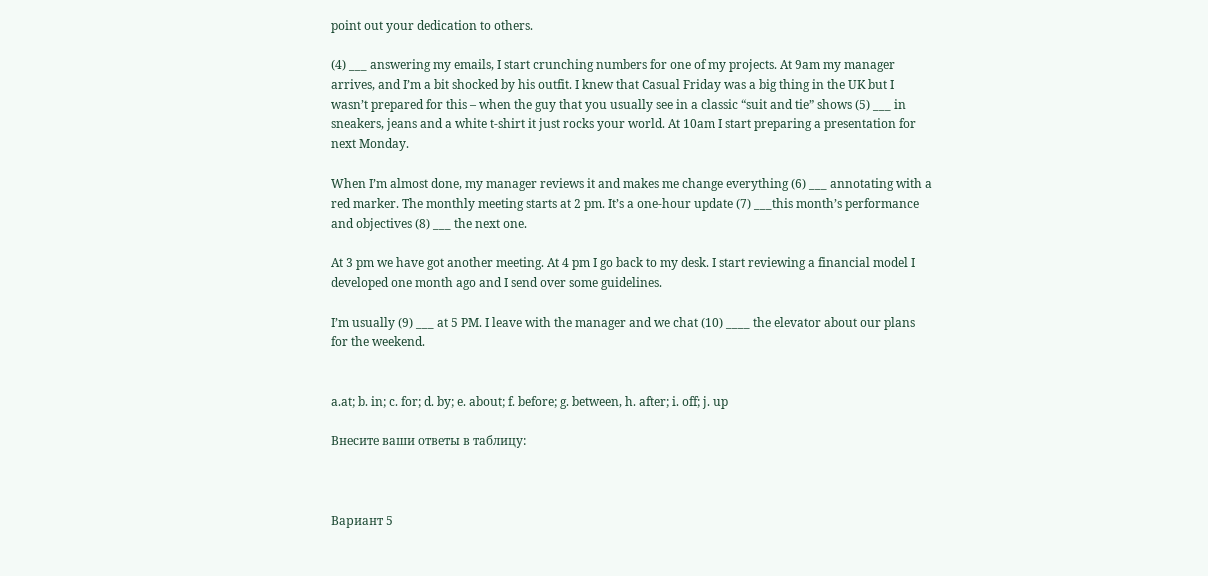point out your dedication to others.

(4) ___ answering my emails, I start crunching numbers for one of my projects. At 9am my manager arrives, and I’m a bit shocked by his outfit. I knew that Casual Friday was a big thing in the UK but I wasn’t prepared for this – when the guy that you usually see in a classic “suit and tie” shows (5) ___ in sneakers, jeans and a white t-shirt it just rocks your world. At 10am I start preparing a presentation for next Monday.

When I’m almost done, my manager reviews it and makes me change everything (6) ___ annotating with a red marker. The monthly meeting starts at 2 pm. It’s a one-hour update (7) ___this month’s performance and objectives (8) ___ the next one.

At 3 pm we have got another meeting. At 4 pm I go back to my desk. I start reviewing a financial model I developed one month ago and I send over some guidelines.

I’m usually (9) ___ at 5 PM. I leave with the manager and we chat (10) ____ the elevator about our plans for the weekend.


a.at; b. in; c. for; d. by; e. about; f. before; g. between, h. after; i. off; j. up

Внесите ваши ответы в таблицу:



Вариант 5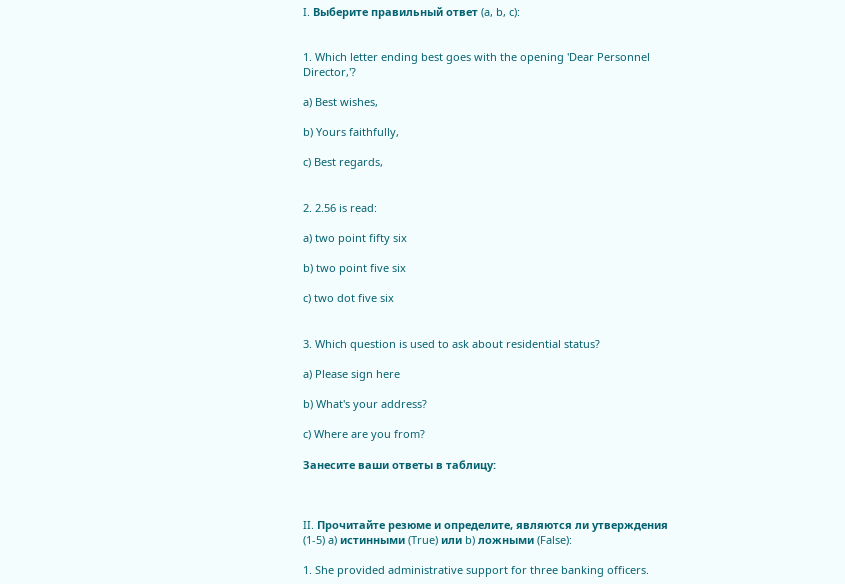I. Выберите правильный ответ (a, b, c):


1. Which letter ending best goes with the opening 'Dear Personnel Director,'?

a) Best wishes,

b) Yours faithfully,

c) Best regards,


2. 2.56 is read:

a) two point fifty six

b) two point five six

c) two dot five six


3. Which question is used to ask about residential status?

a) Please sign here

b) What's your address?

c) Where are you from?

Занесите ваши ответы в таблицу:



II. Прочитайте резюме и определите, являются ли утверждения (1-5) a) истинными (True) или b) ложными (False):

1. She provided administrative support for three banking officers.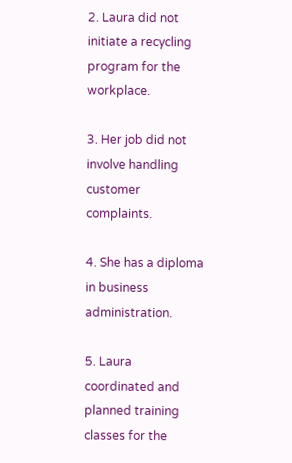2. Laura did not initiate a recycling program for the workplace.

3. Her job did not involve handling customer complaints.

4. She has a diploma in business administration.

5. Laura coordinated and planned training classes for the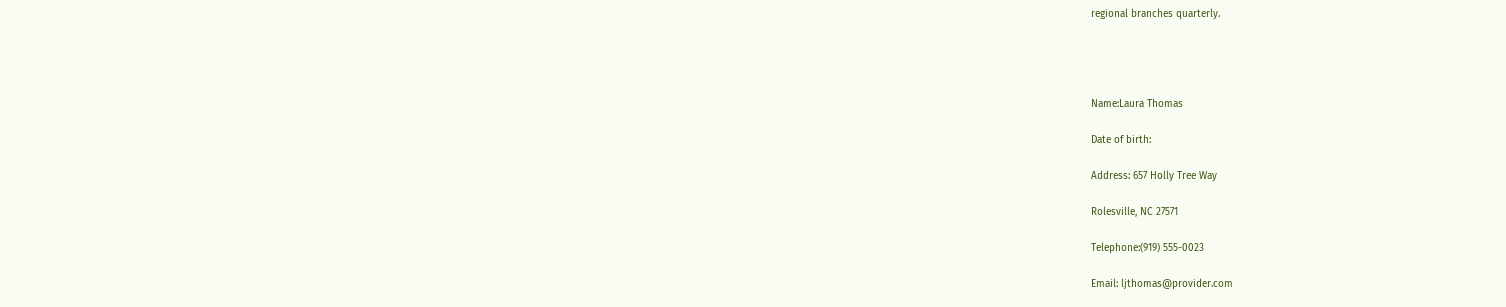regional branches quarterly.




Name:Laura Thomas

Date of birth:

Address: 657 Holly Tree Way

Rolesville, NC 27571

Telephone:(919) 555-0023

Email: ljthomas@provider.com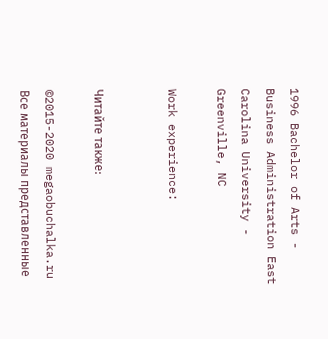1996 Bachelor of Arts - Business Administration East Carolina University - Greenville, NC

Work experience:


Читайте также:

©2015-2020 megaobuchalka.ru Все материалы представленные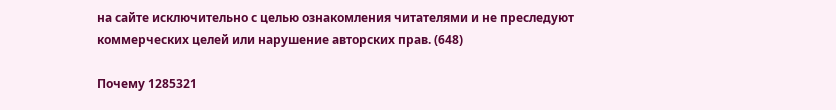на сайте исключительно с целью ознакомления читателями и не преследуют коммерческих целей или нарушение авторских прав. (648)

Почему 1285321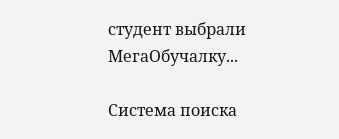студент выбрали МегаОбучалку...

Система поиска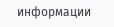информации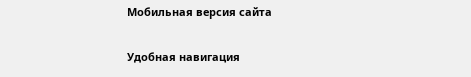Мобильная версия сайта

Удобная навигация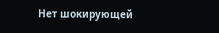Нет шокирующей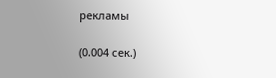рекламы

(0.004 сек.)